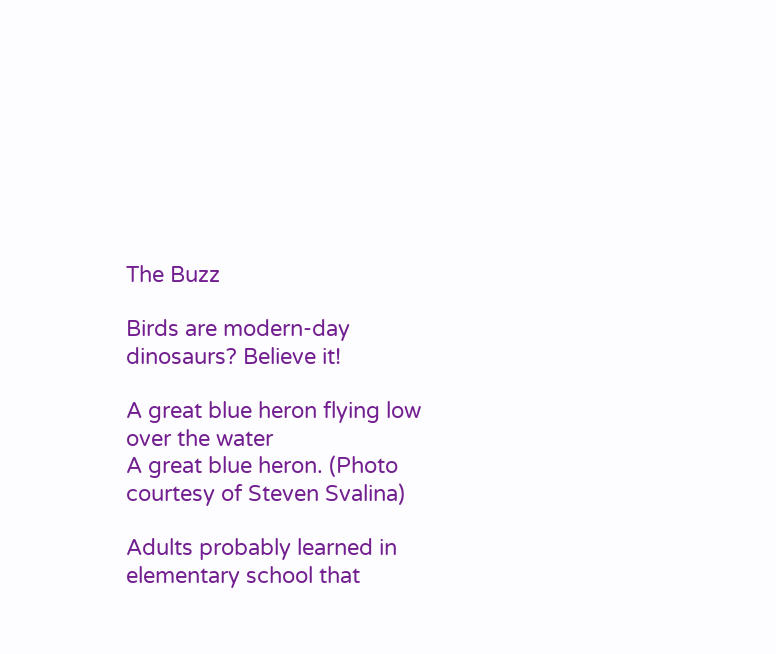The Buzz

Birds are modern-day dinosaurs? Believe it!

A great blue heron flying low over the water
A great blue heron. (Photo courtesy of Steven Svalina)

Adults probably learned in elementary school that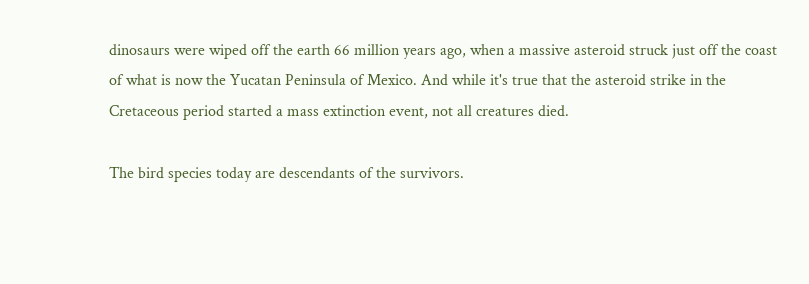dinosaurs were wiped off the earth 66 million years ago, when a massive asteroid struck just off the coast of what is now the Yucatan Peninsula of Mexico. And while it's true that the asteroid strike in the Cretaceous period started a mass extinction event, not all creatures died.

The bird species today are descendants of the survivors.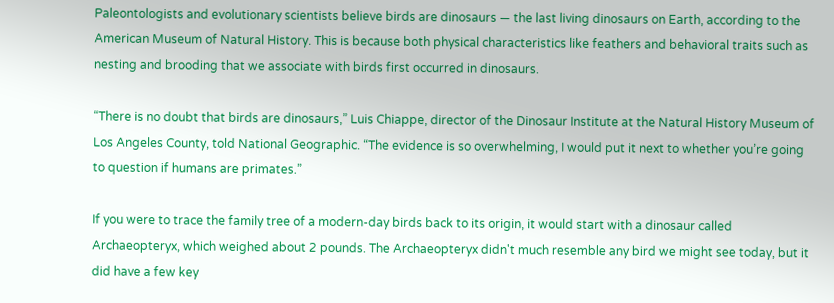Paleontologists and evolutionary scientists believe birds are dinosaurs — the last living dinosaurs on Earth, according to the American Museum of Natural History. This is because both physical characteristics like feathers and behavioral traits such as nesting and brooding that we associate with birds first occurred in dinosaurs.

“There is no doubt that birds are dinosaurs,” Luis Chiappe, director of the Dinosaur Institute at the Natural History Museum of Los Angeles County, told National Geographic. “The evidence is so overwhelming, I would put it next to whether you’re going to question if humans are primates.”

If you were to trace the family tree of a modern-day birds back to its origin, it would start with a dinosaur called Archaeopteryx, which weighed about 2 pounds. The Archaeopteryx didn't much resemble any bird we might see today, but it did have a few key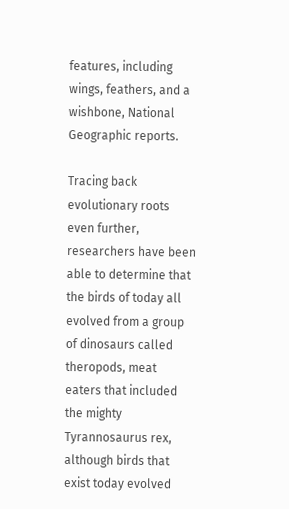features, including wings, feathers, and a wishbone, National Geographic reports.

Tracing back evolutionary roots even further, researchers have been able to determine that the birds of today all evolved from a group of dinosaurs called theropods, meat eaters that included the mighty Tyrannosaurus rex, although birds that exist today evolved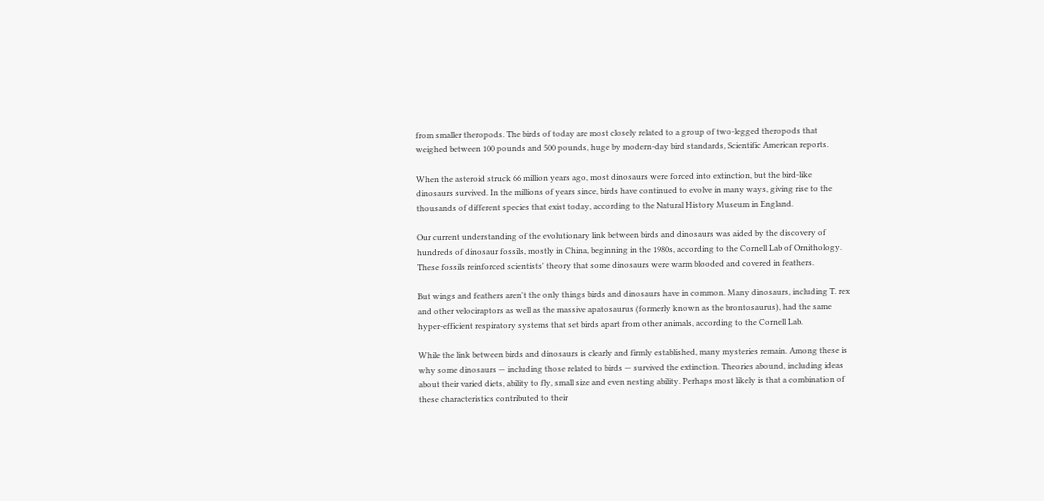from smaller theropods. The birds of today are most closely related to a group of two-legged theropods that weighed between 100 pounds and 500 pounds, huge by modern-day bird standards, Scientific American reports.

When the asteroid struck 66 million years ago, most dinosaurs were forced into extinction, but the bird-like dinosaurs survived. In the millions of years since, birds have continued to evolve in many ways, giving rise to the thousands of different species that exist today, according to the Natural History Museum in England.

Our current understanding of the evolutionary link between birds and dinosaurs was aided by the discovery of hundreds of dinosaur fossils, mostly in China, beginning in the 1980s, according to the Cornell Lab of Ornithology. These fossils reinforced scientists' theory that some dinosaurs were warm blooded and covered in feathers.

But wings and feathers aren't the only things birds and dinosaurs have in common. Many dinosaurs, including T. rex and other velociraptors as well as the massive apatosaurus (formerly known as the brontosaurus), had the same hyper-efficient respiratory systems that set birds apart from other animals, according to the Cornell Lab.

While the link between birds and dinosaurs is clearly and firmly established, many mysteries remain. Among these is why some dinosaurs — including those related to birds — survived the extinction. Theories abound, including ideas about their varied diets, ability to fly, small size and even nesting ability. Perhaps most likely is that a combination of these characteristics contributed to their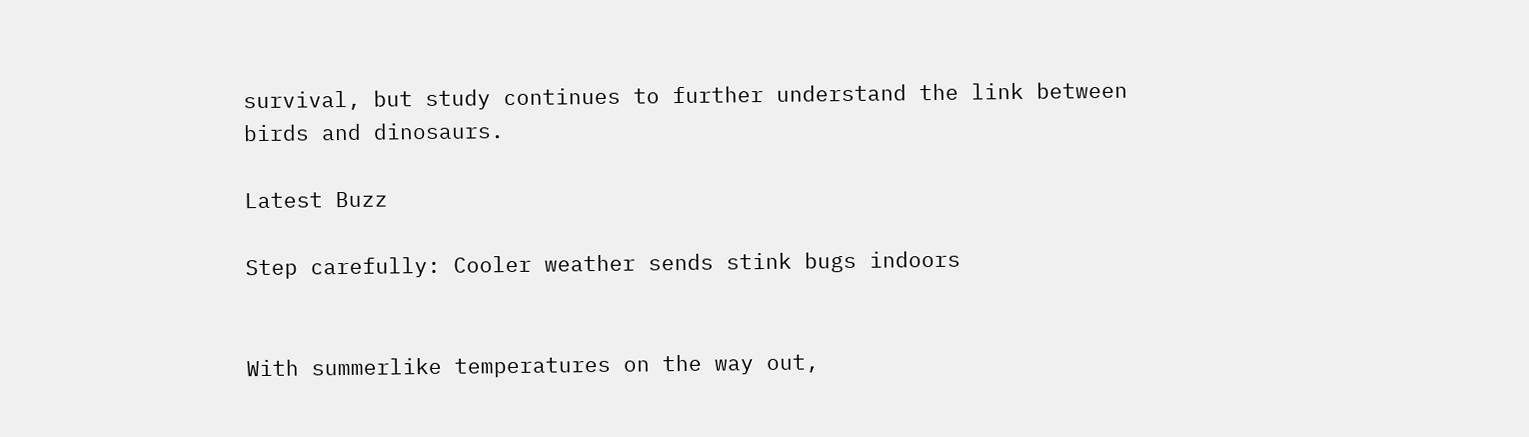survival, but study continues to further understand the link between birds and dinosaurs.

Latest Buzz

Step carefully: Cooler weather sends stink bugs indoors


With summerlike temperatures on the way out,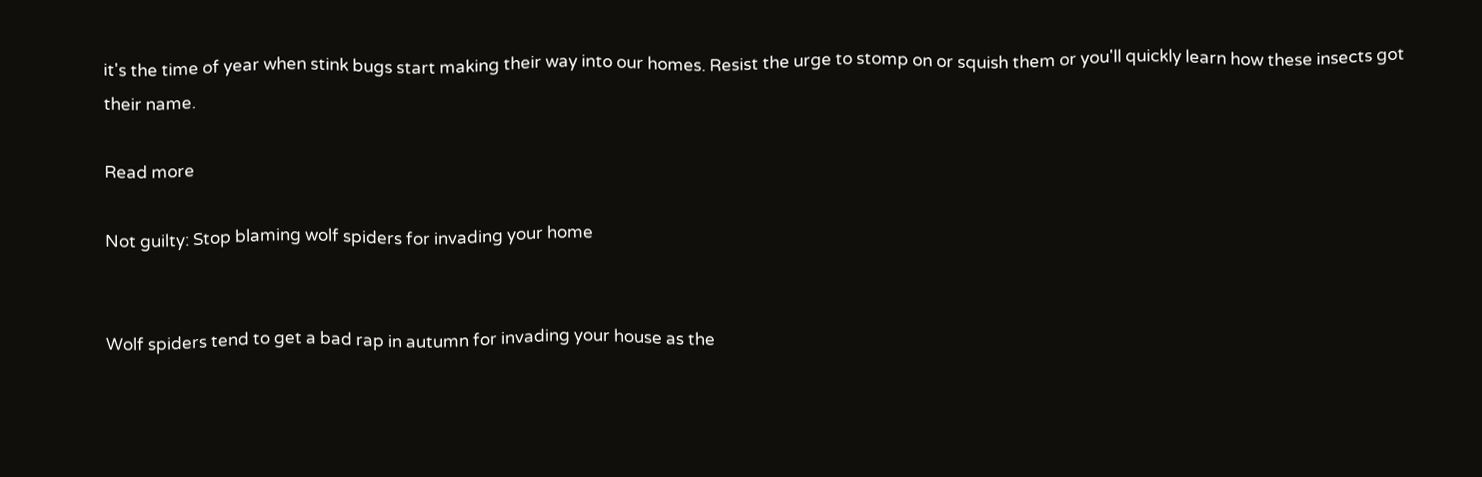it's the time of year when stink bugs start making their way into our homes. Resist the urge to stomp on or squish them or you'll quickly learn how these insects got their name.

Read more

Not guilty: Stop blaming wolf spiders for invading your home


Wolf spiders tend to get a bad rap in autumn for invading your house as the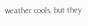weather cools, but they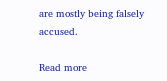are mostly being falsely accused.

Read more